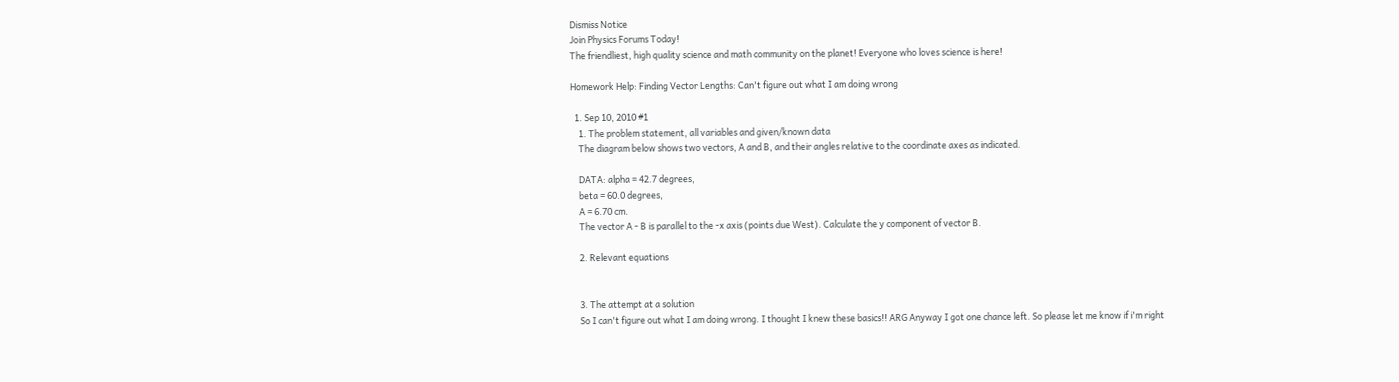Dismiss Notice
Join Physics Forums Today!
The friendliest, high quality science and math community on the planet! Everyone who loves science is here!

Homework Help: Finding Vector Lengths: Can't figure out what I am doing wrong

  1. Sep 10, 2010 #1
    1. The problem statement, all variables and given/known data
    The diagram below shows two vectors, A and B, and their angles relative to the coordinate axes as indicated.

    DATA: alpha = 42.7 degrees,
    beta = 60.0 degrees,
    A = 6.70 cm.
    The vector A - B is parallel to the -x axis (points due West). Calculate the y component of vector B.

    2. Relevant equations


    3. The attempt at a solution
    So I can't figure out what I am doing wrong. I thought I knew these basics!! ARG Anyway I got one chance left. So please let me know if i'm right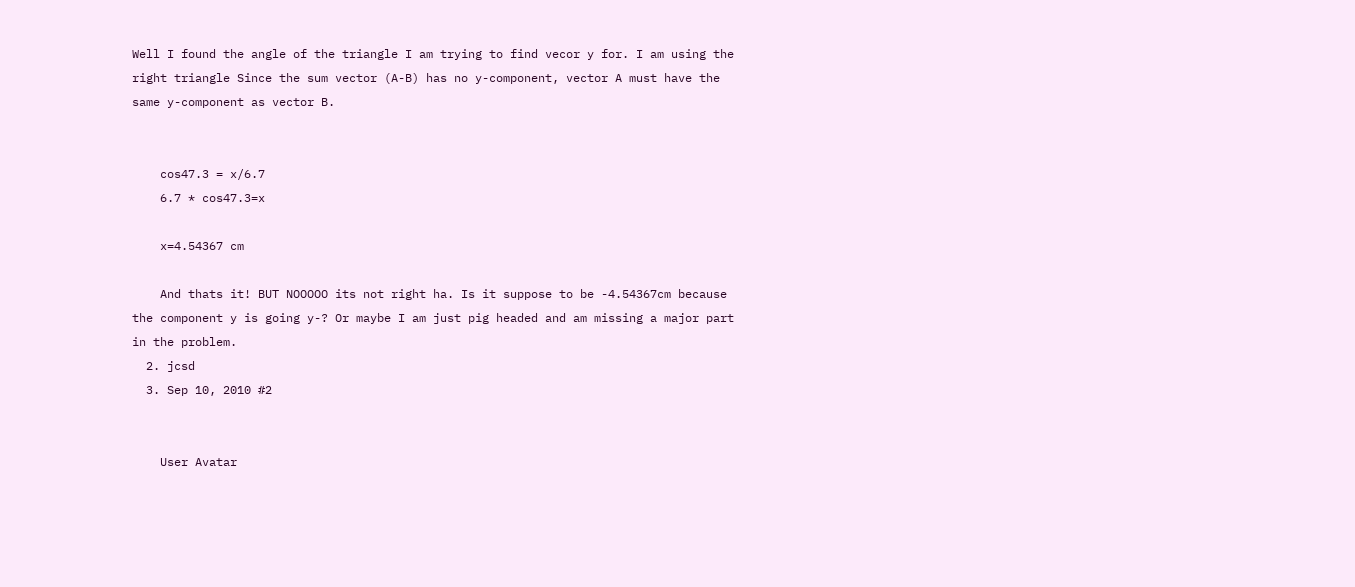Well I found the angle of the triangle I am trying to find vecor y for. I am using the right triangle Since the sum vector (A-B) has no y-component, vector A must have the same y-component as vector B.


    cos47.3 = x/6.7
    6.7 * cos47.3=x

    x=4.54367 cm

    And thats it! BUT NOOOOO its not right ha. Is it suppose to be -4.54367cm because the component y is going y-? Or maybe I am just pig headed and am missing a major part in the problem.
  2. jcsd
  3. Sep 10, 2010 #2


    User Avatar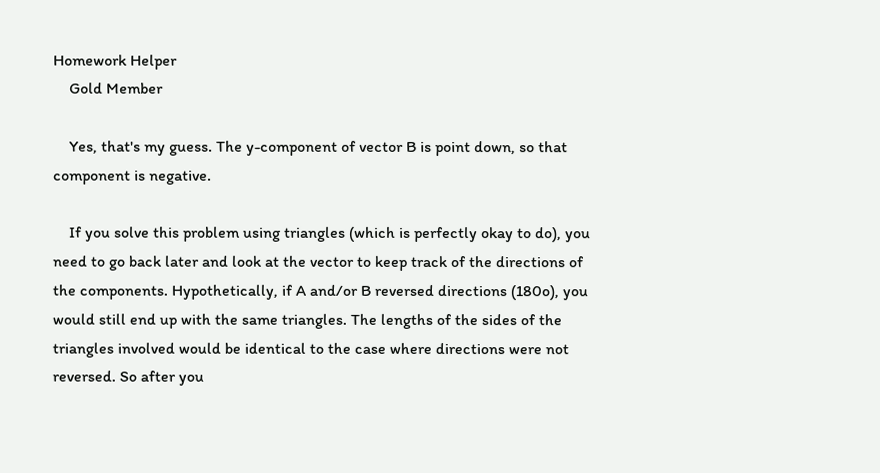Homework Helper
    Gold Member

    Yes, that's my guess. The y-component of vector B is point down, so that component is negative.

    If you solve this problem using triangles (which is perfectly okay to do), you need to go back later and look at the vector to keep track of the directions of the components. Hypothetically, if A and/or B reversed directions (180o), you would still end up with the same triangles. The lengths of the sides of the triangles involved would be identical to the case where directions were not reversed. So after you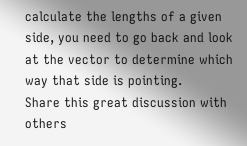calculate the lengths of a given side, you need to go back and look at the vector to determine which way that side is pointing.
Share this great discussion with others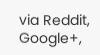via Reddit, Google+,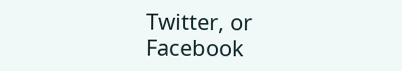Twitter, or Facebook